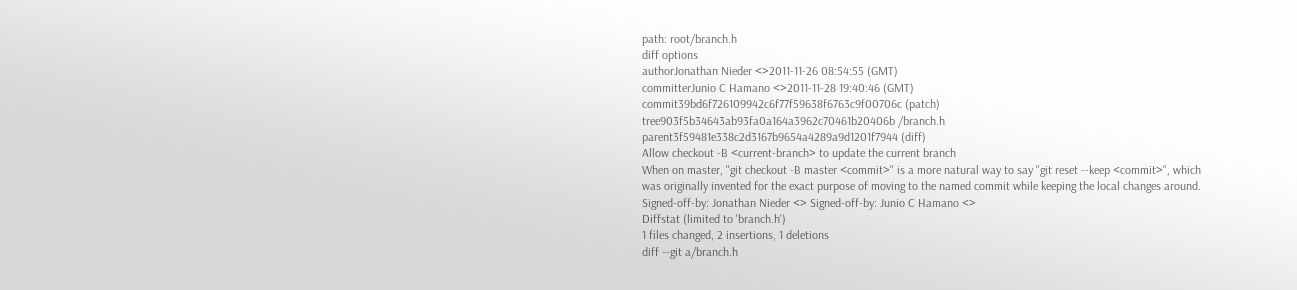path: root/branch.h
diff options
authorJonathan Nieder <>2011-11-26 08:54:55 (GMT)
committerJunio C Hamano <>2011-11-28 19:40:46 (GMT)
commit39bd6f726109942c6f77f59638f6763c9f00706c (patch)
tree903f5b34643ab93fa0a164a3962c70461b20406b /branch.h
parent3f59481e338c2d3167b9654a4289a9d1201f7944 (diff)
Allow checkout -B <current-branch> to update the current branch
When on master, "git checkout -B master <commit>" is a more natural way to say "git reset --keep <commit>", which was originally invented for the exact purpose of moving to the named commit while keeping the local changes around. Signed-off-by: Jonathan Nieder <> Signed-off-by: Junio C Hamano <>
Diffstat (limited to 'branch.h')
1 files changed, 2 insertions, 1 deletions
diff --git a/branch.h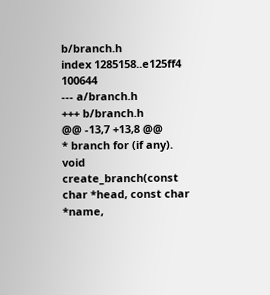b/branch.h
index 1285158..e125ff4 100644
--- a/branch.h
+++ b/branch.h
@@ -13,7 +13,8 @@
* branch for (if any).
void create_branch(const char *head, const char *name,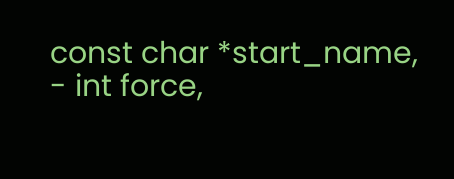const char *start_name,
- int force,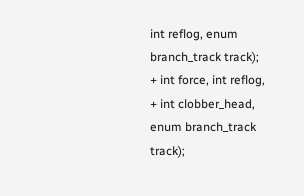int reflog, enum branch_track track);
+ int force, int reflog,
+ int clobber_head, enum branch_track track);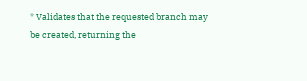* Validates that the requested branch may be created, returning the